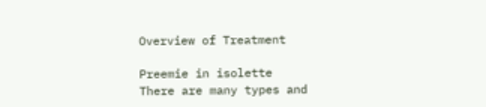Overview of Treatment

Preemie in isolette
There are many types and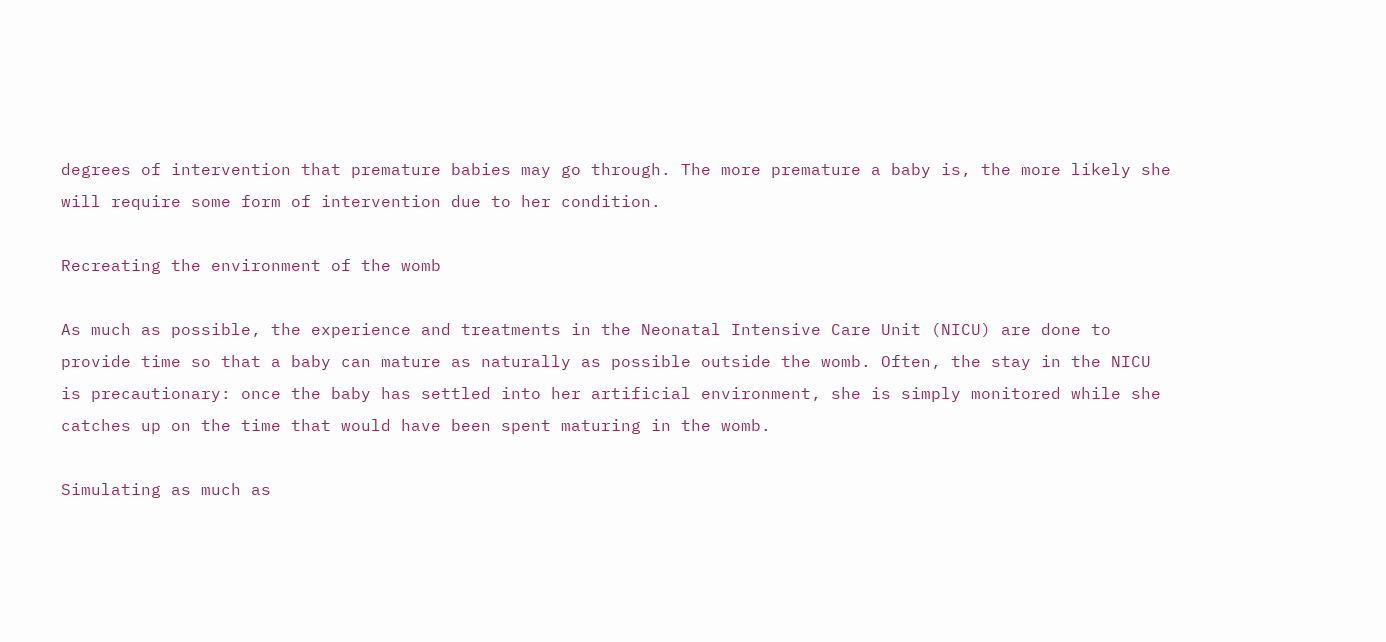degrees of intervention that premature babies may go through. The more premature a baby is, the more likely she will require some form of intervention due to her condition.

Recreating the environment of the womb

As much as possible, the experience and treatments in the Neonatal Intensive Care Unit (NICU) are done to provide time so that a baby can mature as naturally as possible outside the womb. Often, the stay in the NICU is precautionary: once the baby has settled into her artificial environment, she is simply monitored while she catches up on the time that would have been spent maturing in the womb.

Simulating as much as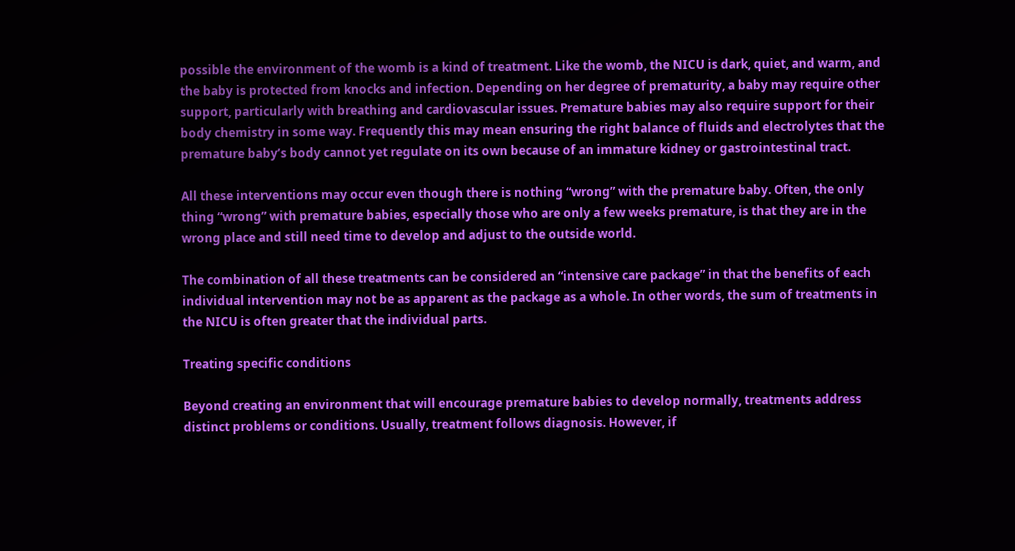possible the environment of the womb is a kind of treatment. Like the womb, the NICU is dark, quiet, and warm, and the baby is protected from knocks and infection. Depending on her degree of prematurity, a baby may require other support, particularly with breathing and cardiovascular issues. Premature babies may also require support for their body chemistry in some way. Frequently this may mean ensuring the right balance of fluids and electrolytes that the premature baby’s body cannot yet regulate on its own because of an immature kidney or gastrointestinal tract.

All these interventions may occur even though there is nothing “wrong” with the premature baby. Often, the only thing “wrong” with premature babies, especially those who are only a few weeks premature, is that they are in the wrong place and still need time to develop and adjust to the outside world.

The combination of all these treatments can be considered an “intensive care package” in that the benefits of each individual intervention may not be as apparent as the package as a whole. In other words, the sum of treatments in the NICU is often greater that the individual parts.

Treating specific conditions

Beyond creating an environment that will encourage premature babies to develop normally, treatments address distinct problems or conditions. Usually, treatment follows diagnosis. However, if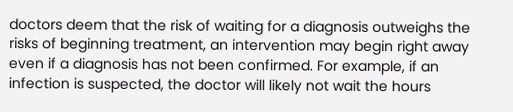doctors deem that the risk of waiting for a diagnosis outweighs the risks of beginning treatment, an intervention may begin right away even if a diagnosis has not been confirmed. For example, if an infection is suspected, the doctor will likely not wait the hours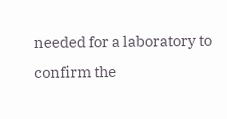needed for a laboratory to confirm the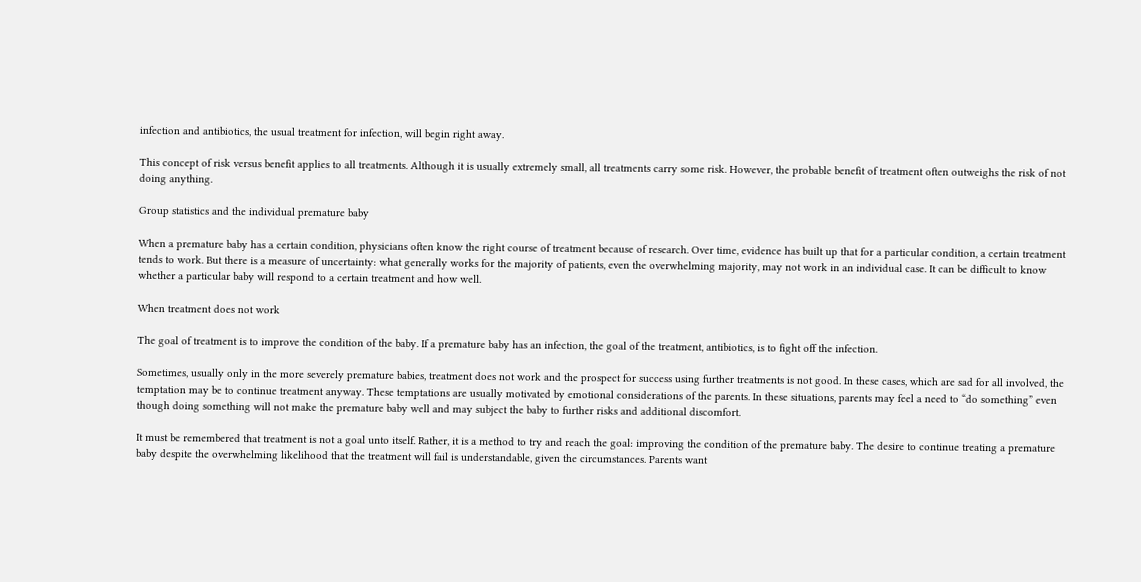infection and antibiotics, the usual treatment for infection, will begin right away.

This concept of risk versus benefit applies to all treatments. Although it is usually extremely small, all treatments carry some risk. However, the probable benefit of treatment often outweighs the risk of not doing anything.

Group statistics and the individual premature baby

When a premature baby has a certain condition, physicians often know the right course of treatment because of research. Over time, evidence has built up that for a particular condition, a certain treatment tends to work. But there is a measure of uncertainty: what generally works for the majority of patients, even the overwhelming majority, may not work in an individual case. It can be difficult to know whether a particular baby will respond to a certain treatment and how well.

When treatment does not work

The goal of treatment is to improve the condition of the baby. If a premature baby has an infection, the goal of the treatment, antibiotics, is to fight off the infection.

Sometimes, usually only in the more severely premature babies, treatment does not work and the prospect for success using further treatments is not good. In these cases, which are sad for all involved, the temptation may be to continue treatment anyway. These temptations are usually motivated by emotional considerations of the parents. In these situations, parents may feel a need to “do something” even though doing something will not make the premature baby well and may subject the baby to further risks and additional discomfort.

It must be remembered that treatment is not a goal unto itself. Rather, it is a method to try and reach the goal: improving the condition of the premature baby. The desire to continue treating a premature baby despite the overwhelming likelihood that the treatment will fail is understandable, given the circumstances. Parents want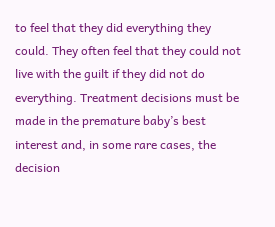to feel that they did everything they could. They often feel that they could not live with the guilt if they did not do everything. Treatment decisions must be made in the premature baby’s best interest and, in some rare cases, the decision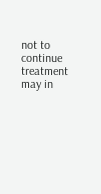not to continue treatment may in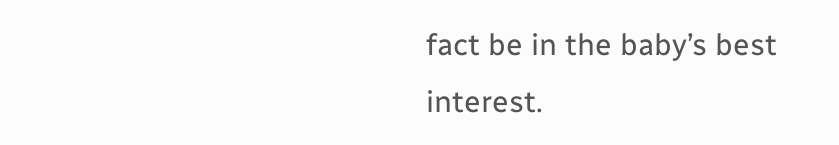fact be in the baby’s best interest.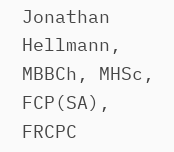Jonathan Hellmann, MBBCh, MHSc,  FCP(SA), FRCPC